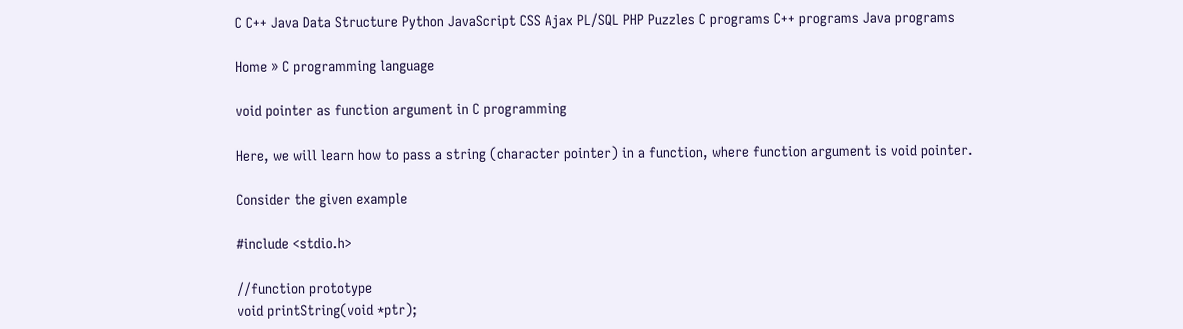C C++ Java Data Structure Python JavaScript CSS Ajax PL/SQL PHP Puzzles C programs C++ programs Java programs

Home » C programming language

void pointer as function argument in C programming

Here, we will learn how to pass a string (character pointer) in a function, where function argument is void pointer.

Consider the given example

#include <stdio.h>

//function prototype
void printString(void *ptr);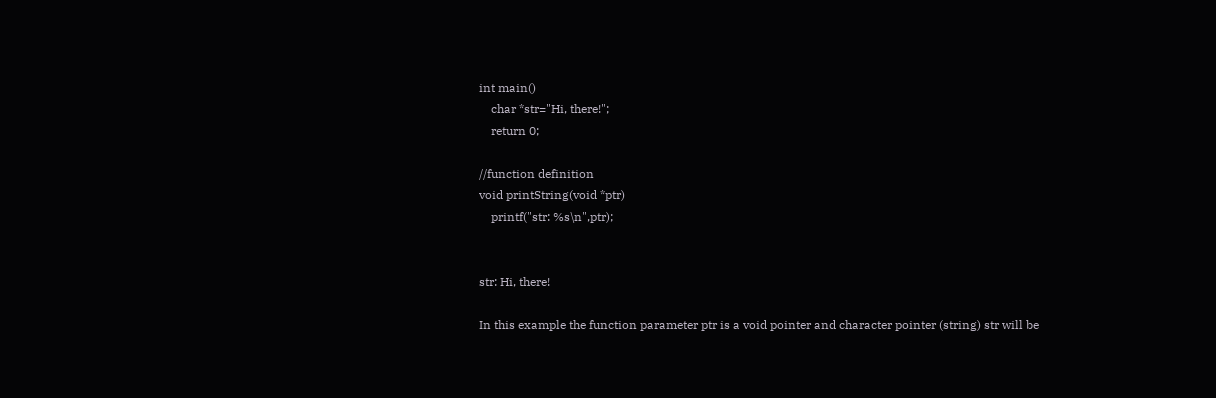int main()
    char *str="Hi, there!";
    return 0;

//function definition
void printString(void *ptr)
    printf("str: %s\n",ptr);


str: Hi, there!

In this example the function parameter ptr is a void pointer and character pointer (string) str will be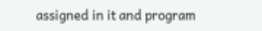assigned in it and program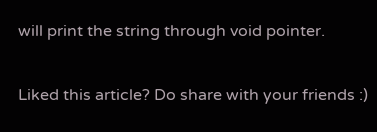will print the string through void pointer.

Liked this article? Do share with your friends :)